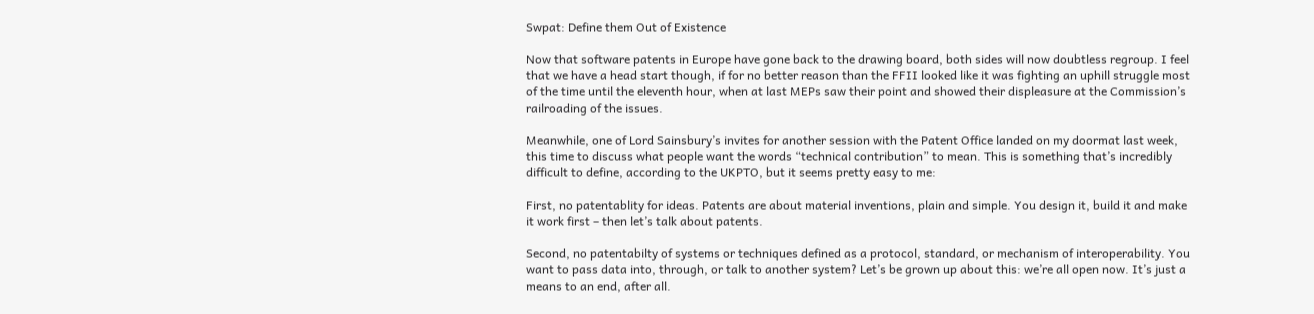Swpat: Define them Out of Existence

Now that software patents in Europe have gone back to the drawing board, both sides will now doubtless regroup. I feel that we have a head start though, if for no better reason than the FFII looked like it was fighting an uphill struggle most of the time until the eleventh hour, when at last MEPs saw their point and showed their displeasure at the Commission’s railroading of the issues.

Meanwhile, one of Lord Sainsbury’s invites for another session with the Patent Office landed on my doormat last week, this time to discuss what people want the words “technical contribution” to mean. This is something that’s incredibly difficult to define, according to the UKPTO, but it seems pretty easy to me:

First, no patentablity for ideas. Patents are about material inventions, plain and simple. You design it, build it and make it work first – then let’s talk about patents.

Second, no patentabilty of systems or techniques defined as a protocol, standard, or mechanism of interoperability. You want to pass data into, through, or talk to another system? Let’s be grown up about this: we’re all open now. It’s just a means to an end, after all.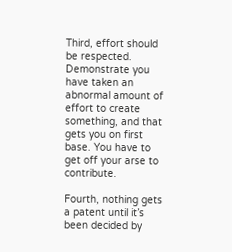Third, effort should be respected. Demonstrate you have taken an abnormal amount of effort to create something, and that gets you on first base. You have to get off your arse to contribute.

Fourth, nothing gets a patent until it’s been decided by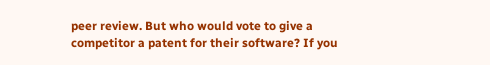peer review. But who would vote to give a competitor a patent for their software? If you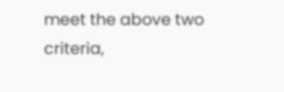meet the above two criteria,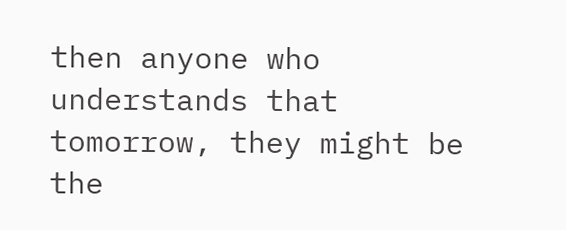then anyone who understands that tomorrow, they might be the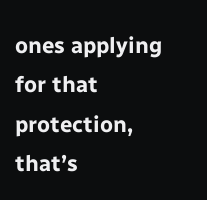ones applying for that protection, that’s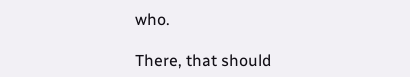who.

There, that should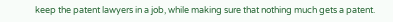keep the patent lawyers in a job, while making sure that nothing much gets a patent.